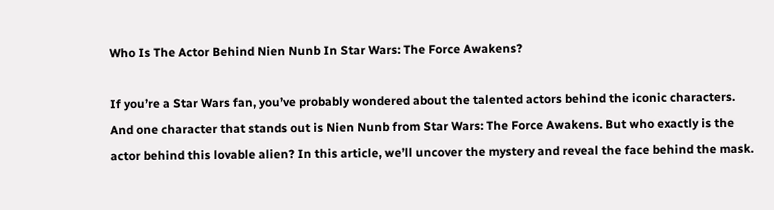Who Is The Actor Behind Nien Nunb In Star Wars: The Force Awakens?

If you’re a Star Wars fan, you’ve probably wondered about the talented actors behind the iconic characters. And one character that stands out is Nien Nunb from Star Wars: The Force Awakens. But who exactly is the actor behind this lovable alien? In this article, we’ll uncover the mystery and reveal the face behind the mask.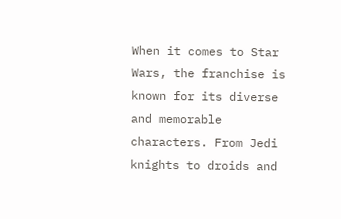When it comes to Star Wars, the franchise is known for its diverse and memorable characters. From Jedi knights to droids and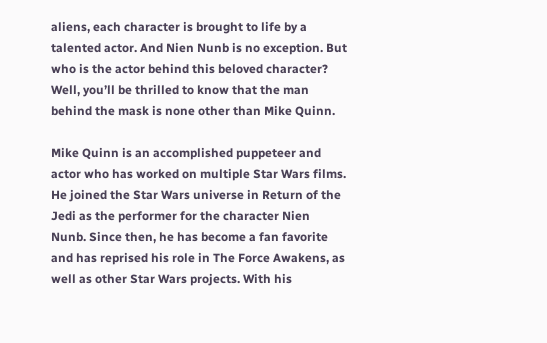aliens, each character is brought to life by a talented actor. And Nien Nunb is no exception. But who is the actor behind this beloved character? Well, you’ll be thrilled to know that the man behind the mask is none other than Mike Quinn.

Mike Quinn is an accomplished puppeteer and actor who has worked on multiple Star Wars films. He joined the Star Wars universe in Return of the Jedi as the performer for the character Nien Nunb. Since then, he has become a fan favorite and has reprised his role in The Force Awakens, as well as other Star Wars projects. With his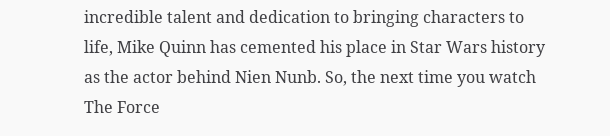incredible talent and dedication to bringing characters to life, Mike Quinn has cemented his place in Star Wars history as the actor behind Nien Nunb. So, the next time you watch The Force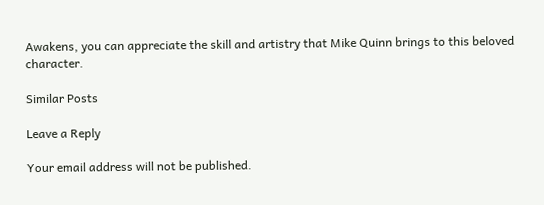Awakens, you can appreciate the skill and artistry that Mike Quinn brings to this beloved character.

Similar Posts

Leave a Reply

Your email address will not be published.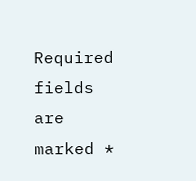Required fields are marked *